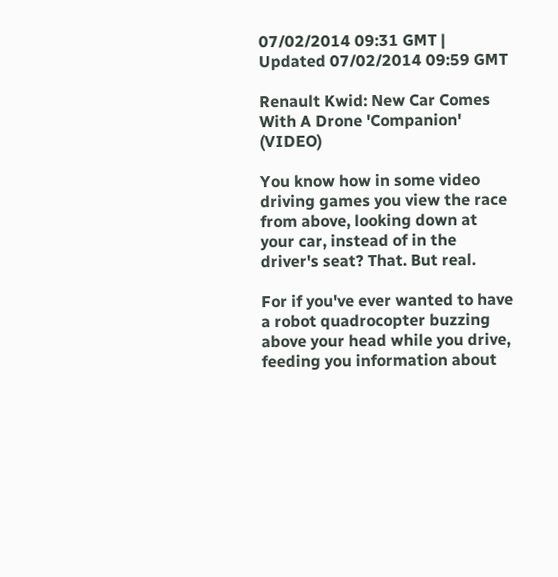07/02/2014 09:31 GMT | Updated 07/02/2014 09:59 GMT

Renault Kwid: New Car Comes With A Drone 'Companion' (VIDEO)

You know how in some video driving games you view the race from above, looking down at your car, instead of in the driver's seat? That. But real.

For if you've ever wanted to have a robot quadrocopter buzzing above your head while you drive, feeding you information about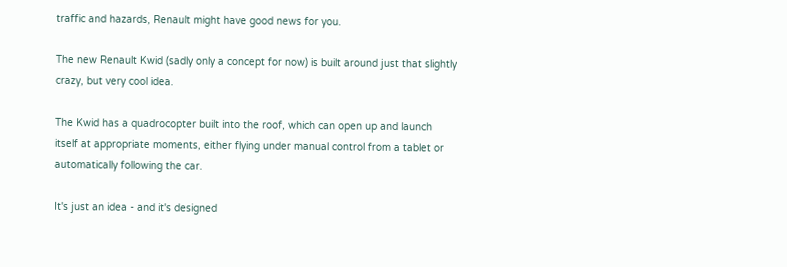traffic and hazards, Renault might have good news for you.

The new Renault Kwid (sadly only a concept for now) is built around just that slightly crazy, but very cool idea.

The Kwid has a quadrocopter built into the roof, which can open up and launch itself at appropriate moments, either flying under manual control from a tablet or automatically following the car.

It's just an idea - and it's designed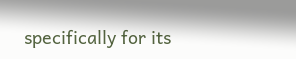specifically for its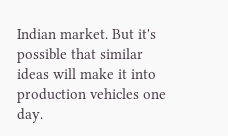Indian market. But it's possible that similar ideas will make it into production vehicles one day.